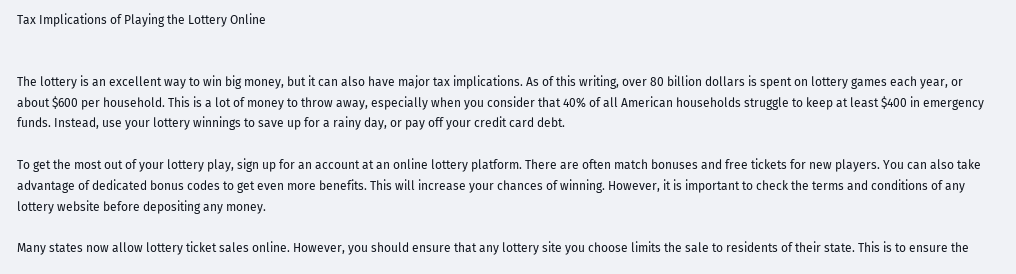Tax Implications of Playing the Lottery Online


The lottery is an excellent way to win big money, but it can also have major tax implications. As of this writing, over 80 billion dollars is spent on lottery games each year, or about $600 per household. This is a lot of money to throw away, especially when you consider that 40% of all American households struggle to keep at least $400 in emergency funds. Instead, use your lottery winnings to save up for a rainy day, or pay off your credit card debt.

To get the most out of your lottery play, sign up for an account at an online lottery platform. There are often match bonuses and free tickets for new players. You can also take advantage of dedicated bonus codes to get even more benefits. This will increase your chances of winning. However, it is important to check the terms and conditions of any lottery website before depositing any money.

Many states now allow lottery ticket sales online. However, you should ensure that any lottery site you choose limits the sale to residents of their state. This is to ensure the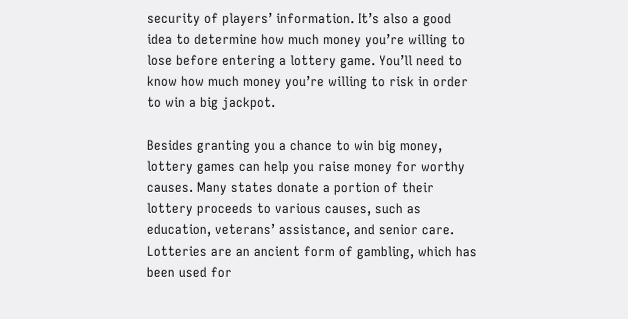security of players’ information. It’s also a good idea to determine how much money you’re willing to lose before entering a lottery game. You’ll need to know how much money you’re willing to risk in order to win a big jackpot.

Besides granting you a chance to win big money, lottery games can help you raise money for worthy causes. Many states donate a portion of their lottery proceeds to various causes, such as education, veterans’ assistance, and senior care. Lotteries are an ancient form of gambling, which has been used for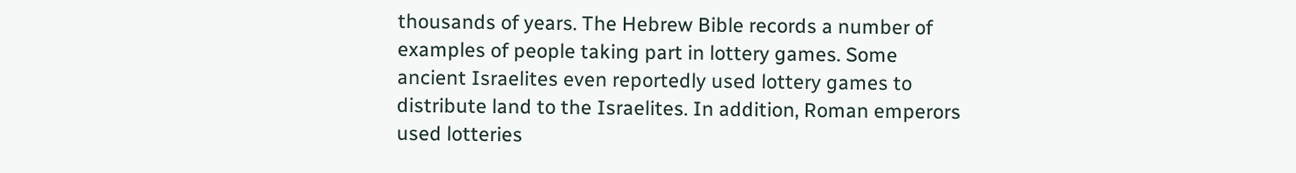thousands of years. The Hebrew Bible records a number of examples of people taking part in lottery games. Some ancient Israelites even reportedly used lottery games to distribute land to the Israelites. In addition, Roman emperors used lotteries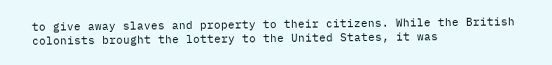to give away slaves and property to their citizens. While the British colonists brought the lottery to the United States, it was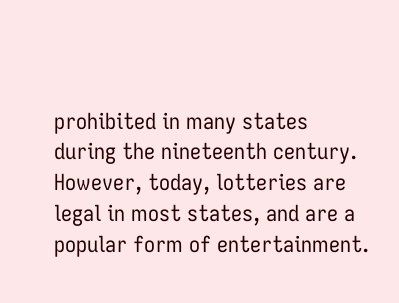prohibited in many states during the nineteenth century. However, today, lotteries are legal in most states, and are a popular form of entertainment.